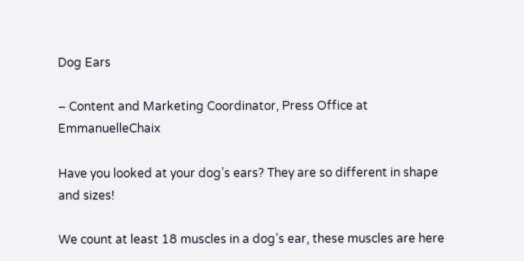Dog Ears

– Content and Marketing Coordinator, Press Office at EmmanuelleChaix

Have you looked at your dog’s ears? They are so different in shape and sizes!

We count at least 18 muscles in a dog’s ear, these muscles are here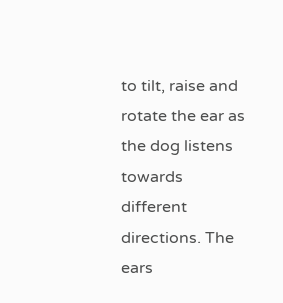to tilt, raise and rotate the ear as the dog listens towards different directions. The ears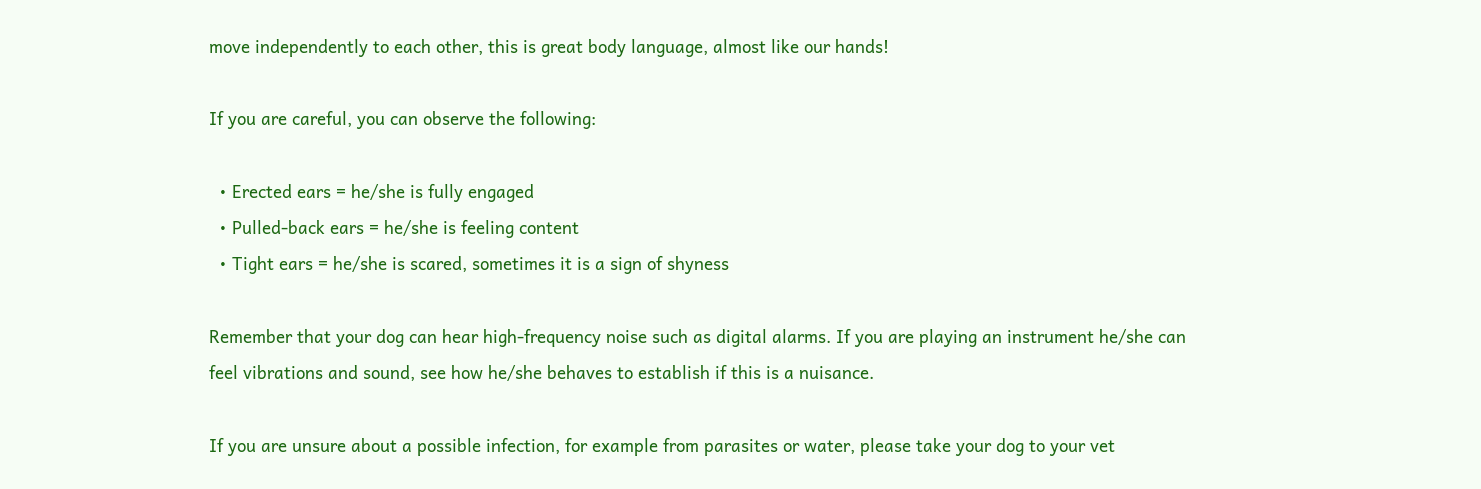move independently to each other, this is great body language, almost like our hands!

If you are careful, you can observe the following:

  • Erected ears = he/she is fully engaged
  • Pulled-back ears = he/she is feeling content
  • Tight ears = he/she is scared, sometimes it is a sign of shyness

Remember that your dog can hear high-frequency noise such as digital alarms. If you are playing an instrument he/she can feel vibrations and sound, see how he/she behaves to establish if this is a nuisance.

If you are unsure about a possible infection, for example from parasites or water, please take your dog to your vet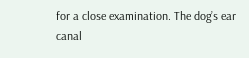for a close examination. The dog’s ear canal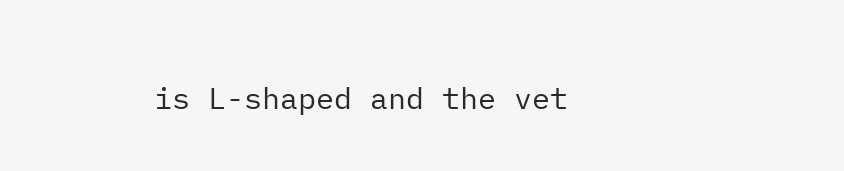is L-shaped and the vet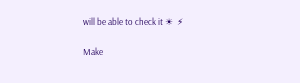will be able to check it ☀  ⚡

Make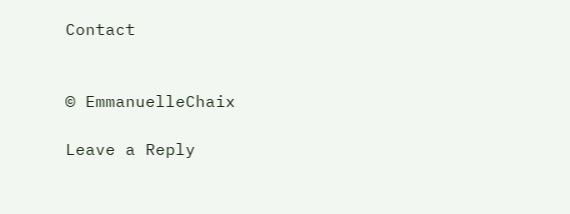Contact


© EmmanuelleChaix

Leave a Reply